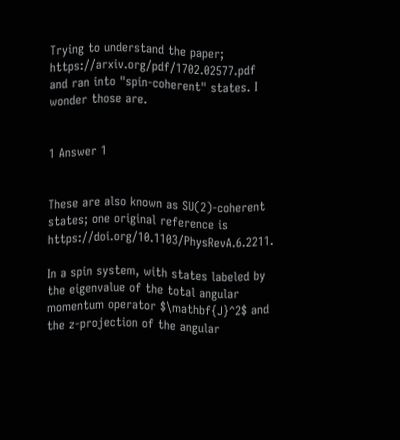Trying to understand the paper; https://arxiv.org/pdf/1702.02577.pdf and ran into "spin-coherent" states. I wonder those are.


1 Answer 1


These are also known as SU(2)-coherent states; one original reference is https://doi.org/10.1103/PhysRevA.6.2211.

In a spin system, with states labeled by the eigenvalue of the total angular momentum operator $\mathbf{J}^2$ and the z-projection of the angular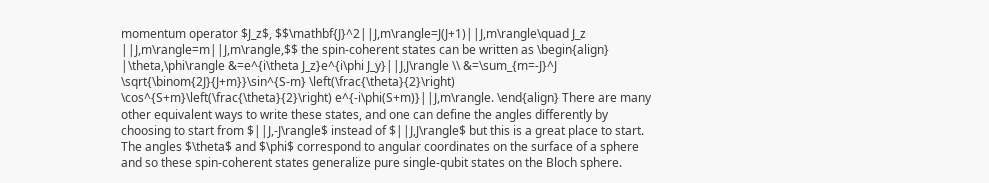momentum operator $J_z$, $$\mathbf{J}^2||J,m\rangle=J(J+1)||J,m\rangle\quad J_z ||J,m\rangle=m||J,m\rangle,$$ the spin-coherent states can be written as \begin{align} |\theta,\phi\rangle &=e^{i\theta J_z}e^{i\phi J_y}||J,J\rangle \\ &=\sum_{m=-J}^J \sqrt{\binom{2J}{J+m}}\sin^{S-m} \left(\frac{\theta}{2}\right) \cos^{S+m}\left(\frac{\theta}{2}\right) e^{-i\phi(S+m)}||J,m\rangle. \end{align} There are many other equivalent ways to write these states, and one can define the angles differently by choosing to start from $||J,-J\rangle$ instead of $||J,J\rangle$ but this is a great place to start. The angles $\theta$ and $\phi$ correspond to angular coordinates on the surface of a sphere and so these spin-coherent states generalize pure single-qubit states on the Bloch sphere.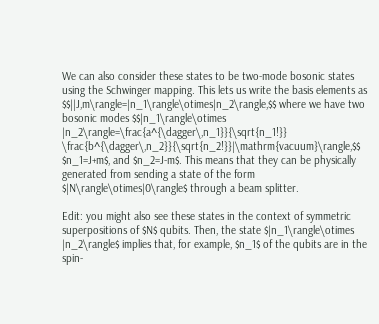We can also consider these states to be two-mode bosonic states using the Schwinger mapping. This lets us write the basis elements as $$||J,m\rangle=|n_1\rangle\otimes|n_2\rangle,$$ where we have two bosonic modes $$|n_1\rangle\otimes |n_2\rangle=\frac{a^{\dagger\,n_1}}{\sqrt{n_1!}} \frac{b^{\dagger\,n_2}}{\sqrt{n_2!}}|\mathrm{vacuum}\rangle,$$ $n_1=J+m$, and $n_2=J-m$. This means that they can be physically generated from sending a state of the form $|N\rangle\otimes|0\rangle$ through a beam splitter.

Edit: you might also see these states in the context of symmetric superpositions of $N$ qubits. Then, the state $|n_1\rangle\otimes |n_2\rangle$ implies that, for example, $n_1$ of the qubits are in the spin-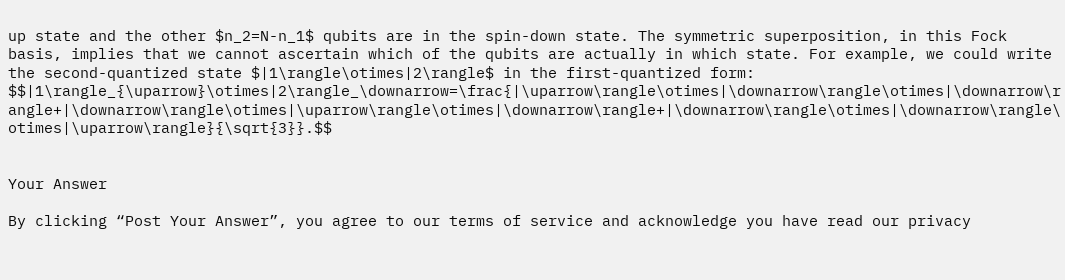up state and the other $n_2=N-n_1$ qubits are in the spin-down state. The symmetric superposition, in this Fock basis, implies that we cannot ascertain which of the qubits are actually in which state. For example, we could write the second-quantized state $|1\rangle\otimes|2\rangle$ in the first-quantized form: $$|1\rangle_{\uparrow}\otimes|2\rangle_\downarrow=\frac{|\uparrow\rangle\otimes|\downarrow\rangle\otimes|\downarrow\rangle+|\downarrow\rangle\otimes|\uparrow\rangle\otimes|\downarrow\rangle+|\downarrow\rangle\otimes|\downarrow\rangle\otimes|\uparrow\rangle}{\sqrt{3}}.$$


Your Answer

By clicking “Post Your Answer”, you agree to our terms of service and acknowledge you have read our privacy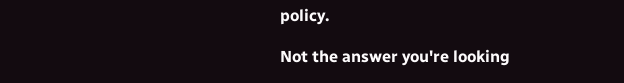policy.

Not the answer you're looking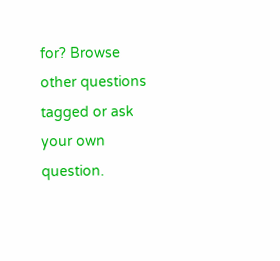for? Browse other questions tagged or ask your own question.